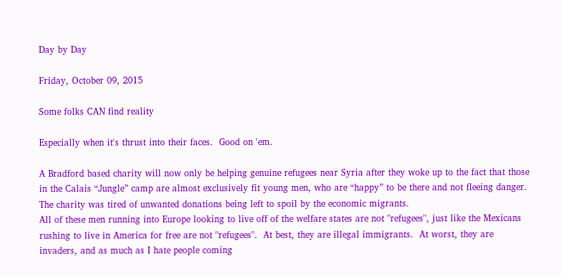Day by Day

Friday, October 09, 2015

Some folks CAN find reality

Especially when it's thrust into their faces.  Good on 'em.

A Bradford based charity will now only be helping genuine refugees near Syria after they woke up to the fact that those in the Calais “Jungle” camp are almost exclusively fit young men, who are “happy” to be there and not fleeing danger.
The charity was tired of unwanted donations being left to spoil by the economic migrants.
All of these men running into Europe looking to live off of the welfare states are not "refugees", just like the Mexicans rushing to live in America for free are not "refugees".  At best, they are illegal immigrants.  At worst, they are invaders, and as much as I hate people coming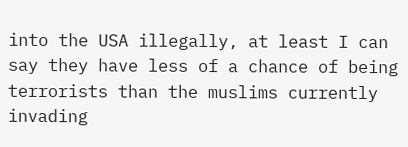into the USA illegally, at least I can say they have less of a chance of being terrorists than the muslims currently invading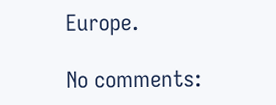Europe.

No comments: